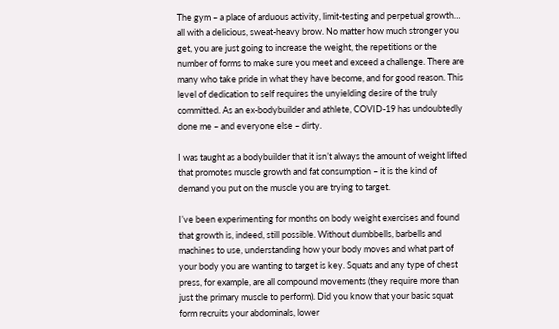The gym – a place of arduous activity, limit-testing and perpetual growth… all with a delicious, sweat-heavy brow. No matter how much stronger you get, you are just going to increase the weight, the repetitions or the number of forms to make sure you meet and exceed a challenge. There are many who take pride in what they have become, and for good reason. This level of dedication to self requires the unyielding desire of the truly committed. As an ex-bodybuilder and athlete, COVID-19 has undoubtedly done me – and everyone else – dirty.

I was taught as a bodybuilder that it isn’t always the amount of weight lifted that promotes muscle growth and fat consumption – it is the kind of demand you put on the muscle you are trying to target.

I’ve been experimenting for months on body weight exercises and found that growth is, indeed, still possible. Without dumbbells, barbells and machines to use, understanding how your body moves and what part of your body you are wanting to target is key. Squats and any type of chest press, for example, are all compound movements (they require more than just the primary muscle to perform). Did you know that your basic squat form recruits your abdominals, lower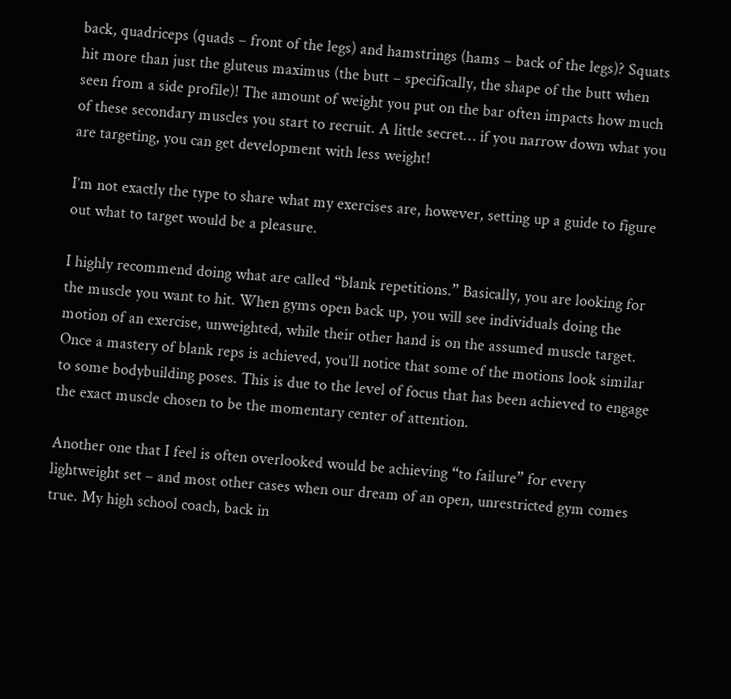back, quadriceps (quads – front of the legs) and hamstrings (hams – back of the legs)? Squats hit more than just the gluteus maximus (the butt – specifically, the shape of the butt when seen from a side profile)! The amount of weight you put on the bar often impacts how much of these secondary muscles you start to recruit. A little secret… if you narrow down what you are targeting, you can get development with less weight!

I’m not exactly the type to share what my exercises are, however, setting up a guide to figure out what to target would be a pleasure.

I highly recommend doing what are called “blank repetitions.” Basically, you are looking for the muscle you want to hit. When gyms open back up, you will see individuals doing the motion of an exercise, unweighted, while their other hand is on the assumed muscle target. Once a mastery of blank reps is achieved, you’ll notice that some of the motions look similar to some bodybuilding poses. This is due to the level of focus that has been achieved to engage the exact muscle chosen to be the momentary center of attention.

Another one that I feel is often overlooked would be achieving “to failure” for every lightweight set – and most other cases when our dream of an open, unrestricted gym comes true. My high school coach, back in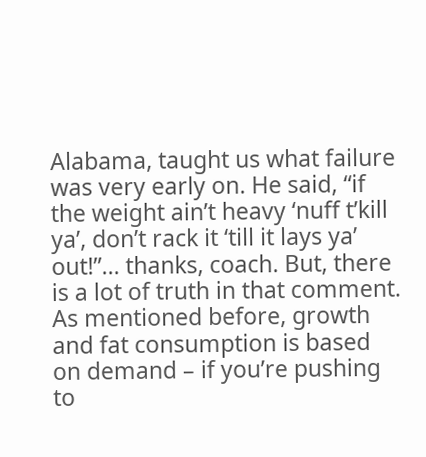Alabama, taught us what failure was very early on. He said, “if the weight ain’t heavy ‘nuff t’kill ya’, don’t rack it ‘till it lays ya’ out!”… thanks, coach. But, there is a lot of truth in that comment. As mentioned before, growth and fat consumption is based on demand – if you’re pushing to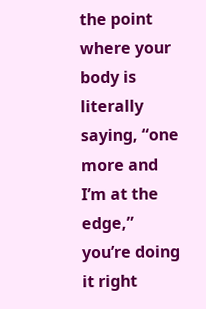the point where your body is literally saying, “one more and I’m at the edge,” you’re doing it right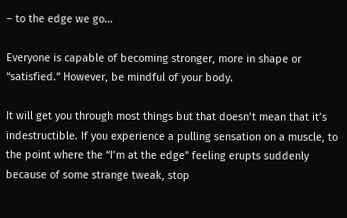– to the edge we go…

Everyone is capable of becoming stronger, more in shape or “satisfied.” However, be mindful of your body.

It will get you through most things but that doesn’t mean that it’s indestructible. If you experience a pulling sensation on a muscle, to the point where the “I’m at the edge” feeling erupts suddenly because of some strange tweak, stop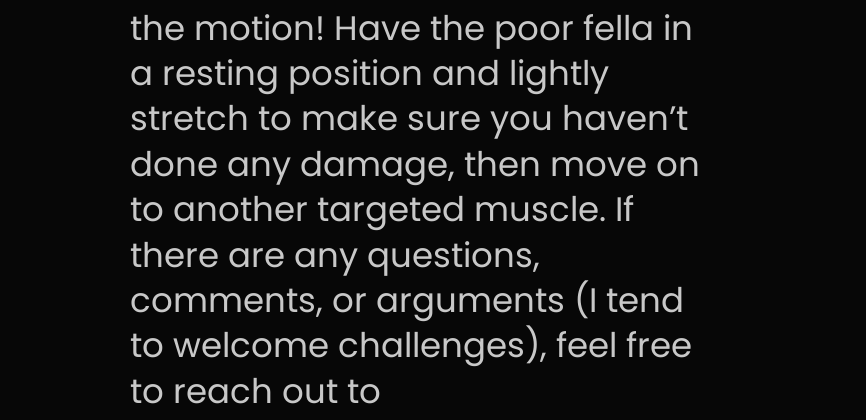the motion! Have the poor fella in a resting position and lightly stretch to make sure you haven’t done any damage, then move on to another targeted muscle. If there are any questions, comments, or arguments (I tend to welcome challenges), feel free to reach out to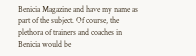Benicia Magazine and have my name as part of the subject. Of course, the plethora of trainers and coaches in Benicia would be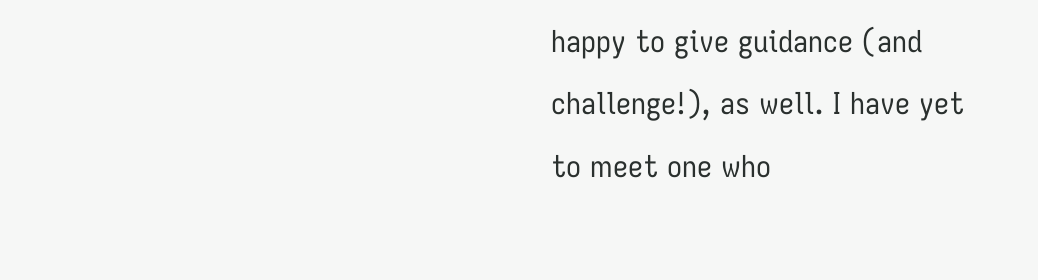happy to give guidance (and challenge!), as well. I have yet to meet one who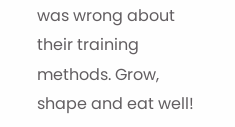was wrong about their training methods. Grow, shape and eat well!